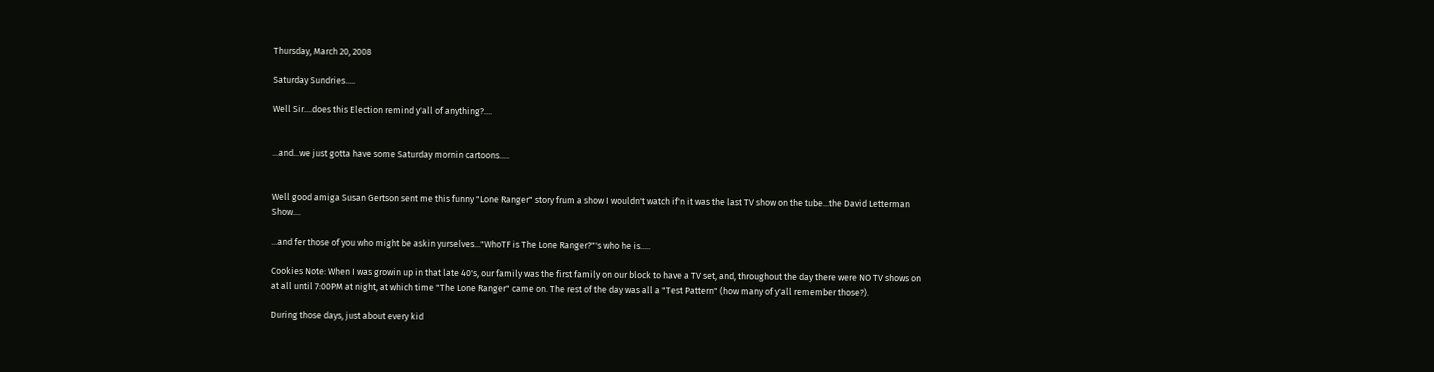Thursday, March 20, 2008

Saturday Sundries.....

Well Sir....does this Election remind y'all of anything?....


...and...we just gotta have some Saturday mornin cartoons.....


Well good amiga Susan Gertson sent me this funny "Lone Ranger" story frum a show I wouldn't watch if'n it was the last TV show on the tube...the David Letterman Show....

...and fer those of you who might be askin yurselves..."WhoTF is The Lone Ranger?"'s who he is.....

Cookies Note: When I was growin up in that late 40's, our family was the first family on our block to have a TV set, and, throughout the day there were NO TV shows on at all until 7:00PM at night, at which time "The Lone Ranger" came on. The rest of the day was all a "Test Pattern" (how many of y'all remember those?).

During those days, just about every kid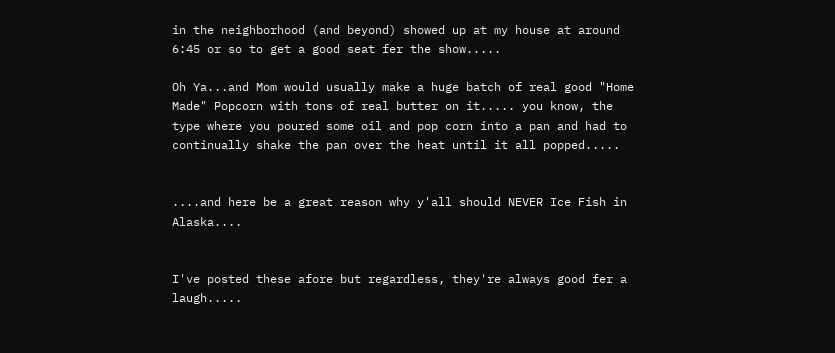in the neighborhood (and beyond) showed up at my house at around 6:45 or so to get a good seat fer the show.....

Oh Ya...and Mom would usually make a huge batch of real good "Home Made" Popcorn with tons of real butter on it..... you know, the type where you poured some oil and pop corn into a pan and had to continually shake the pan over the heat until it all popped.....


....and here be a great reason why y'all should NEVER Ice Fish in Alaska....


I've posted these afore but regardless, they're always good fer a laugh.....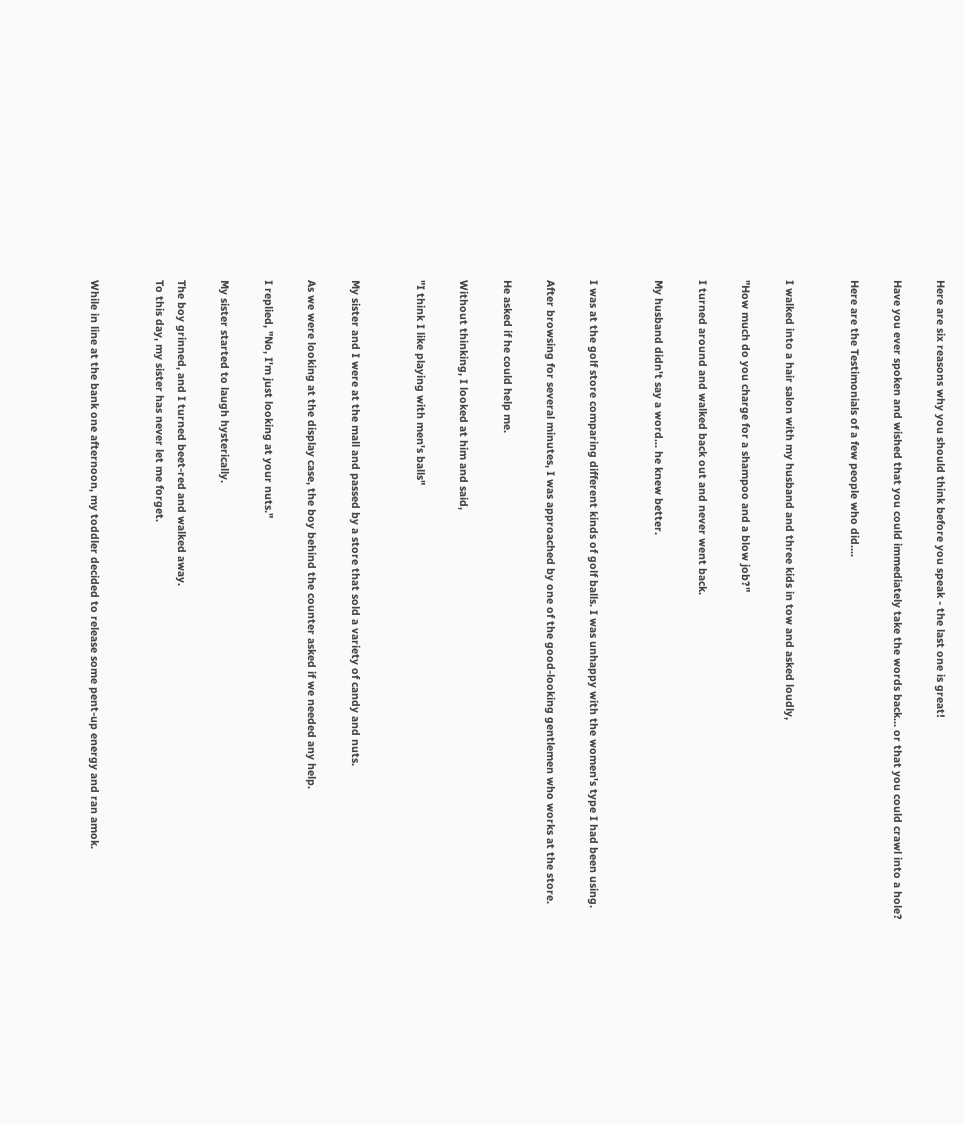Here are six reasons why you should think before you speak - the last one is great!

Have you ever spoken and wished that you could immediately take the words back... or that you could crawl into a hole?

Here are the Testimonials of a few people who did....


I walked into a hair salon with my husband and three kids in tow and asked loudly,

"How much do you charge for a shampoo and a blow job?"

I turned around and walked back out and never went back.

My husband didn't say a word... he knew better.


I was at the golf store comparing different kinds of golf balls. I was unhappy with the women's type I had been using.

After browsing for several minutes, I was approached by one of the good-looking gentlemen who works at the store.

He asked if he could help me.

Without thinking, I looked at him and said,

"I think I like playing with men's balls"


My sister and I were at the mall and passed by a store that sold a variety of candy and nuts.

As we were looking at the display case, the boy behind the counter asked if we needed any help.

I replied, "No, I'm just looking at your nuts."

My sister started to laugh hysterically.

The boy grinned, and I turned beet-red and walked away.
To this day, my sister has never let me forget.


While in line at the bank one afternoon, my toddler decided to release some pent-up energy and ran amok.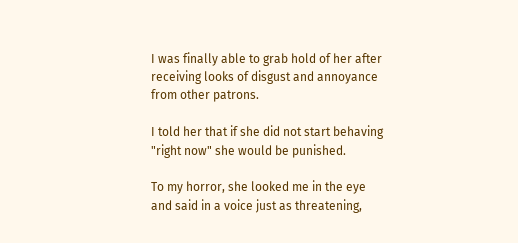I was finally able to grab hold of her after receiving looks of disgust and annoyance from other patrons.

I told her that if she did not start behaving "right now" she would be punished.

To my horror, she looked me in the eye and said in a voice just as threatening,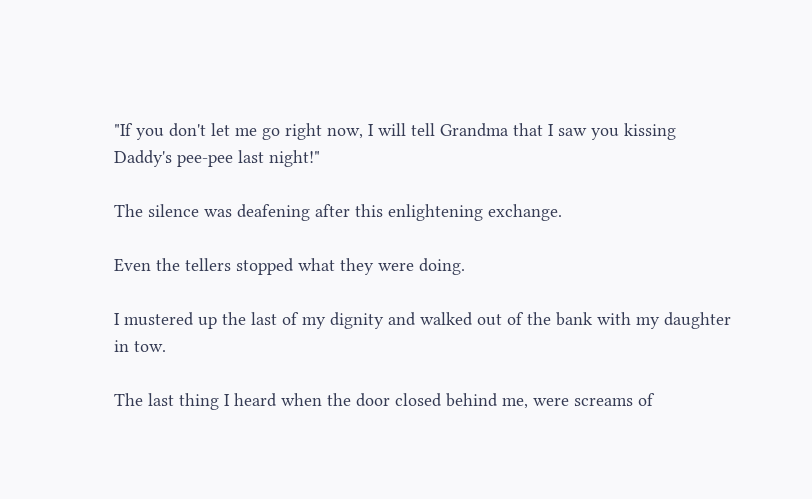"If you don't let me go right now, I will tell Grandma that I saw you kissing Daddy's pee-pee last night!"

The silence was deafening after this enlightening exchange.

Even the tellers stopped what they were doing.

I mustered up the last of my dignity and walked out of the bank with my daughter in tow.

The last thing I heard when the door closed behind me, were screams of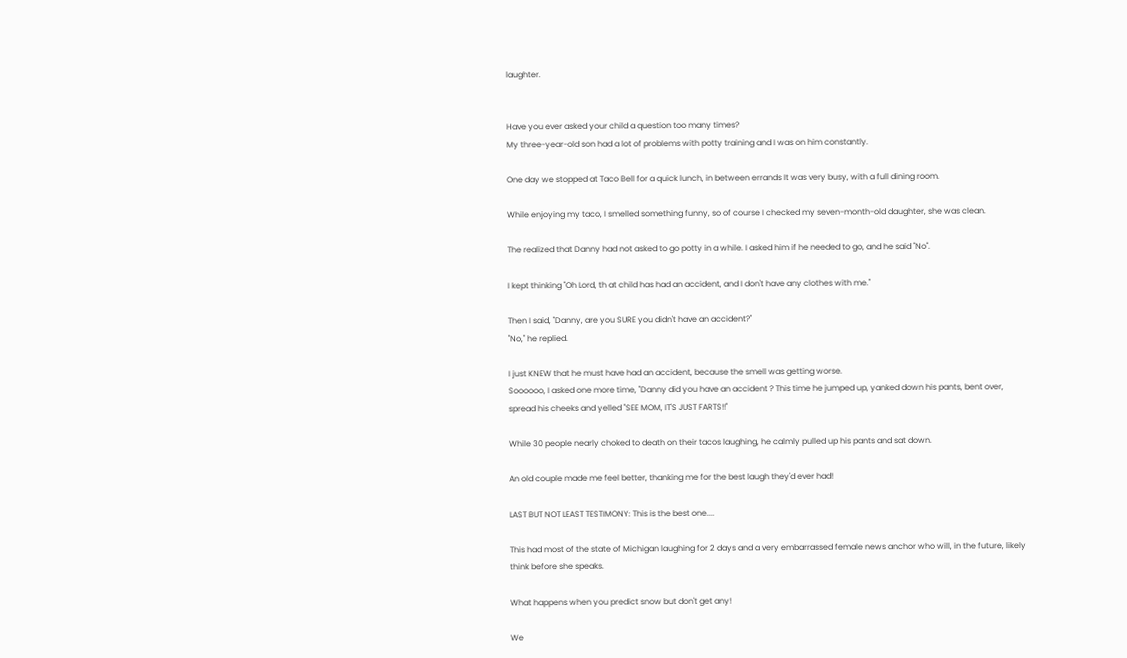laughter.


Have you ever asked your child a question too many times?
My three-year-old son had a lot of problems with potty training and I was on him constantly.

One day we stopped at Taco Bell for a quick lunch, in between errands It was very busy, with a full dining room.

While enjoying my taco, I smelled something funny, so of course I checked my seven-month-old daughter, she was clean.

The realized that Danny had not asked to go potty in a while. I asked him if he needed to go, and he said "No".

I kept thinking "Oh Lord, th at child has had an accident, and I don't have any clothes with me."

Then I said, "Danny, are you SURE you didn't have an accident?"
"No," he replied.

I just KNEW that he must have had an accident, because the smell was getting worse.
Soooooo, I asked one more time, "Danny did you have an accident ? This time he jumped up, yanked down his pants, bent over, spread his cheeks and yelled "SEE MOM, IT'S JUST FARTS!!"

While 30 people nearly choked to death on their tacos laughing, he calmly pulled up his pants and sat down.

An old couple made me feel better, thanking me for the best laugh they'd ever had!

LAST BUT NOT LEAST TESTIMONY: This is the best one....

This had most of the state of Michigan laughing for 2 days and a very embarrassed female news anchor who will, in the future, likely think before she speaks.

What happens when you predict snow but don't get any!

We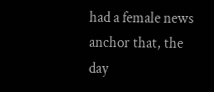had a female news anchor that, the day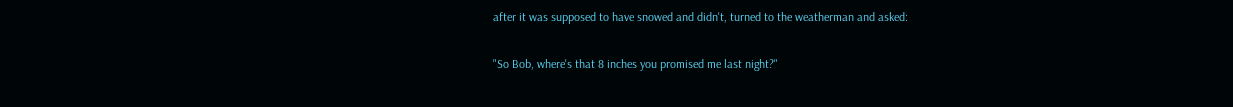after it was supposed to have snowed and didn't, turned to the weatherman and asked:

"So Bob, where's that 8 inches you promised me last night?"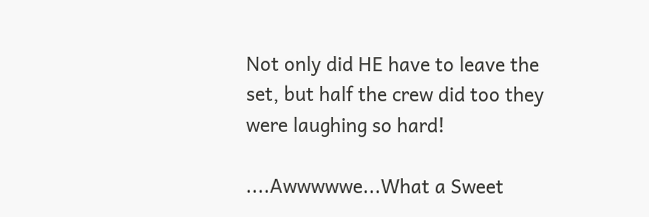Not only did HE have to leave the set, but half the crew did too they were laughing so hard!

....Awwwwwe...What a Sweet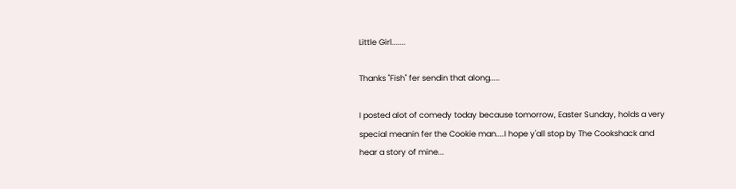Little Girl.......

Thanks "Fish" fer sendin that along.....

I posted alot of comedy today because tomorrow, Easter Sunday, holds a very special meanin fer the Cookie man....I hope y'all stop by The Cookshack and hear a story of mine...